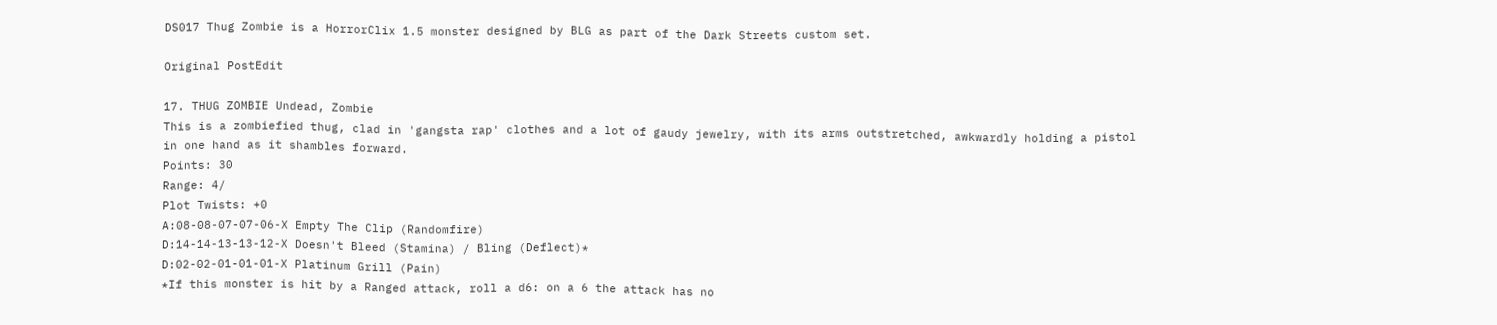DS017 Thug Zombie is a HorrorClix 1.5 monster designed by BLG as part of the Dark Streets custom set.

Original PostEdit

17. THUG ZOMBIE Undead, Zombie
This is a zombiefied thug, clad in 'gangsta rap' clothes and a lot of gaudy jewelry, with its arms outstretched, awkwardly holding a pistol in one hand as it shambles forward.
Points: 30
Range: 4/
Plot Twists: +0
A:08-08-07-07-06-X Empty The Clip (Randomfire)
D:14-14-13-13-12-X Doesn't Bleed (Stamina) / Bling (Deflect)*
D:02-02-01-01-01-X Platinum Grill (Pain)
*If this monster is hit by a Ranged attack, roll a d6: on a 6 the attack has no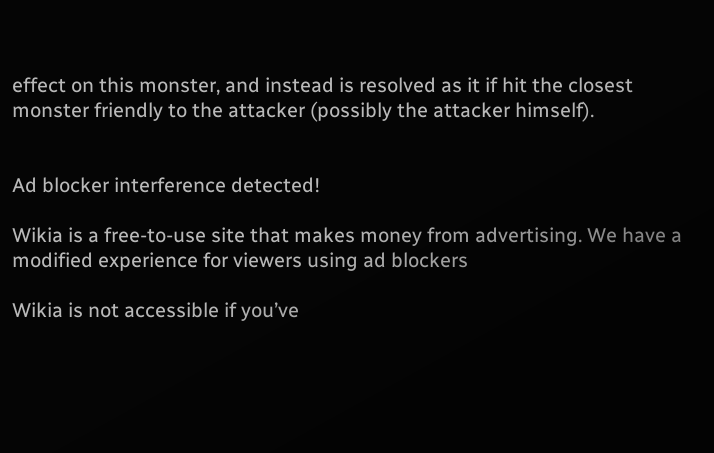effect on this monster, and instead is resolved as it if hit the closest monster friendly to the attacker (possibly the attacker himself).


Ad blocker interference detected!

Wikia is a free-to-use site that makes money from advertising. We have a modified experience for viewers using ad blockers

Wikia is not accessible if you’ve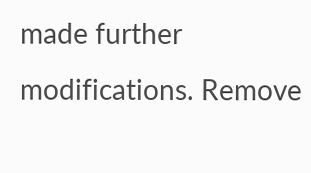made further modifications. Remove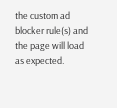the custom ad blocker rule(s) and the page will load as expected.